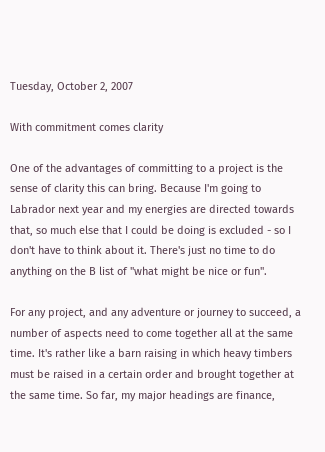Tuesday, October 2, 2007

With commitment comes clarity

One of the advantages of committing to a project is the sense of clarity this can bring. Because I'm going to Labrador next year and my energies are directed towards that, so much else that I could be doing is excluded - so I don't have to think about it. There's just no time to do anything on the B list of "what might be nice or fun".

For any project, and any adventure or journey to succeed, a number of aspects need to come together all at the same time. It's rather like a barn raising in which heavy timbers must be raised in a certain order and brought together at the same time. So far, my major headings are finance,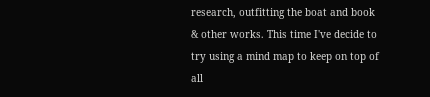research, outfitting the boat and book & other works. This time I've decide to try using a mind map to keep on top of all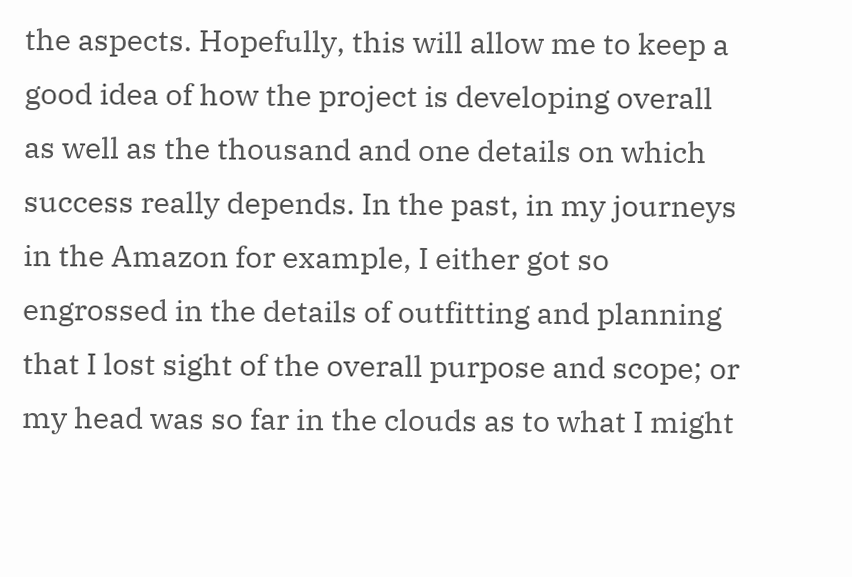the aspects. Hopefully, this will allow me to keep a good idea of how the project is developing overall as well as the thousand and one details on which success really depends. In the past, in my journeys in the Amazon for example, I either got so engrossed in the details of outfitting and planning that I lost sight of the overall purpose and scope; or my head was so far in the clouds as to what I might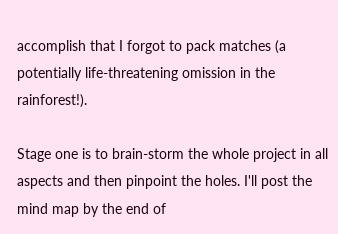accomplish that I forgot to pack matches (a potentially life-threatening omission in the rainforest!).

Stage one is to brain-storm the whole project in all aspects and then pinpoint the holes. I'll post the mind map by the end of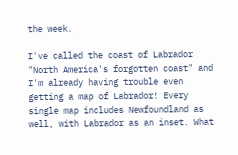the week.

I've called the coast of Labrador "North America's forgotten coast" and I'm already having trouble even getting a map of Labrador! Every single map includes Newfoundland as well, with Labrador as an inset. What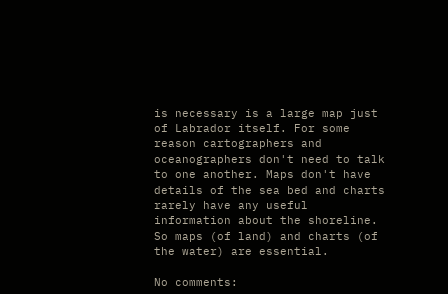is necessary is a large map just of Labrador itself. For some reason cartographers and oceanographers don't need to talk to one another. Maps don't have details of the sea bed and charts rarely have any useful information about the shoreline. So maps (of land) and charts (of the water) are essential.

No comments: